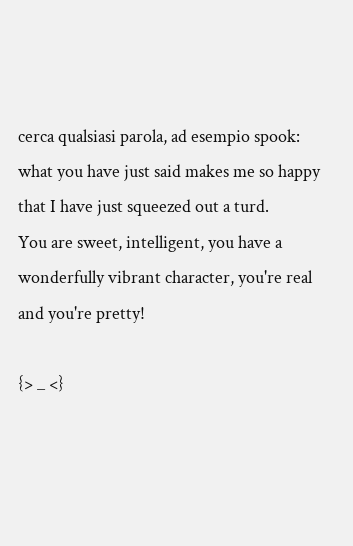cerca qualsiasi parola, ad esempio spook:
what you have just said makes me so happy that I have just squeezed out a turd.
You are sweet, intelligent, you have a wonderfully vibrant character, you're real and you're pretty!

{> _ <}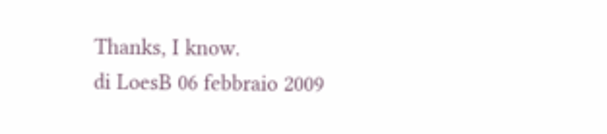Thanks, I know.
di LoesB 06 febbraio 2009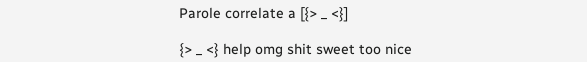Parole correlate a [{> _ <}]

{> _ <} help omg shit sweet too nice